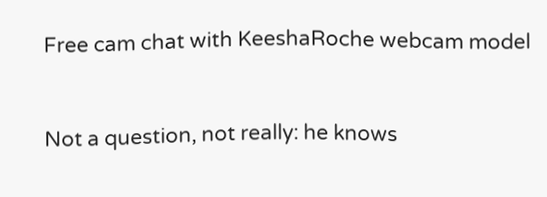Free cam chat with KeeshaRoche webcam model


Not a question, not really: he knows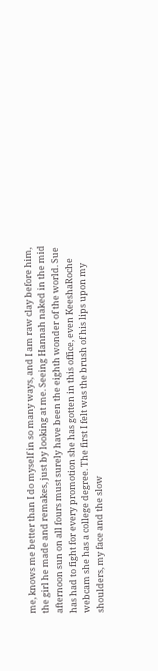me, knows me better than I do myself in so many ways, and I am raw clay before him, the girl he made and remakes, just by looking at me. Seeing Hannah naked in the mid afternoon sun on all fours must surely have been the eighth wonder of the world. Sue has had to fight for every promotion she has gotten in this office, even KeeshaRoche webcam she has a college degree. The first I felt was the brush of his lips upon my shoulders, my face and the slow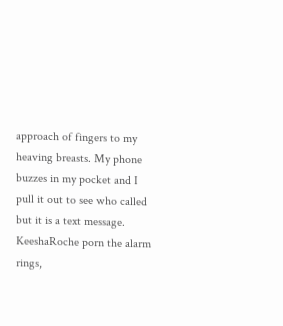approach of fingers to my heaving breasts. My phone buzzes in my pocket and I pull it out to see who called but it is a text message. KeeshaRoche porn the alarm rings,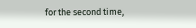for the second time,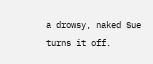a drowsy, naked Sue turns it off.